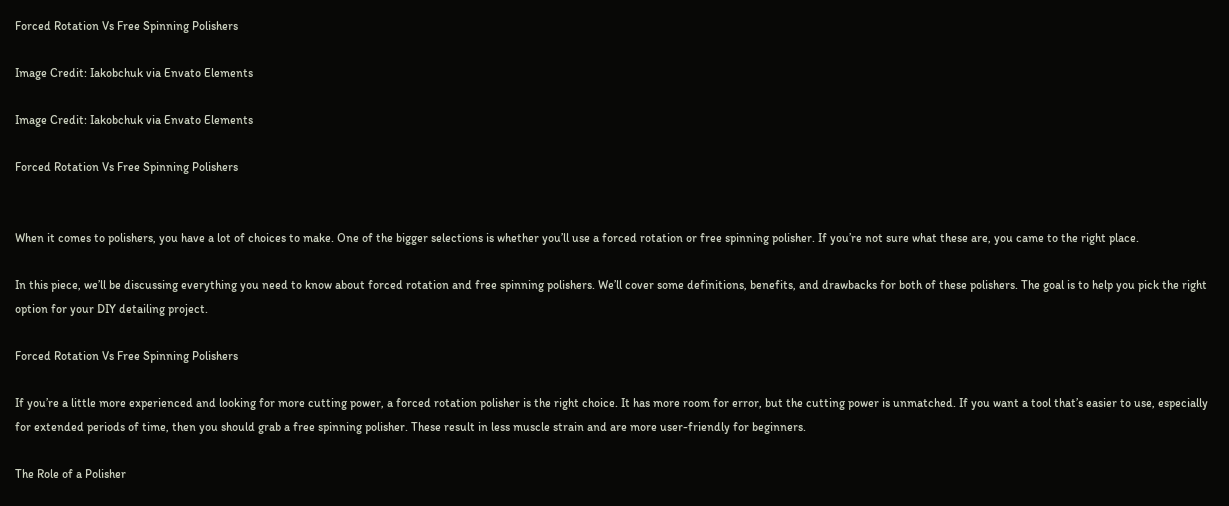Forced Rotation Vs Free Spinning Polishers

Image Credit: Iakobchuk via Envato Elements

Image Credit: Iakobchuk via Envato Elements

Forced Rotation Vs Free Spinning Polishers


When it comes to polishers, you have a lot of choices to make. One of the bigger selections is whether you’ll use a forced rotation or free spinning polisher. If you’re not sure what these are, you came to the right place.

In this piece, we’ll be discussing everything you need to know about forced rotation and free spinning polishers. We’ll cover some definitions, benefits, and drawbacks for both of these polishers. The goal is to help you pick the right option for your DIY detailing project.

Forced Rotation Vs Free Spinning Polishers

If you’re a little more experienced and looking for more cutting power, a forced rotation polisher is the right choice. It has more room for error, but the cutting power is unmatched. If you want a tool that’s easier to use, especially for extended periods of time, then you should grab a free spinning polisher. These result in less muscle strain and are more user-friendly for beginners.

The Role of a Polisher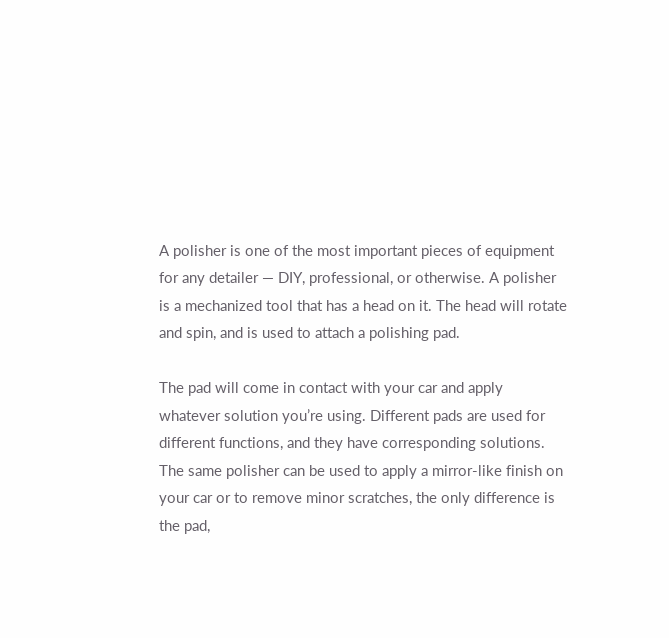A polisher is one of the most important pieces of equipment for any detailer — DIY, professional, or otherwise. A polisher is a mechanized tool that has a head on it. The head will rotate and spin, and is used to attach a polishing pad.

The pad will come in contact with your car and apply whatever solution you’re using. Different pads are used for different functions, and they have corresponding solutions. The same polisher can be used to apply a mirror-like finish on your car or to remove minor scratches, the only difference is the pad,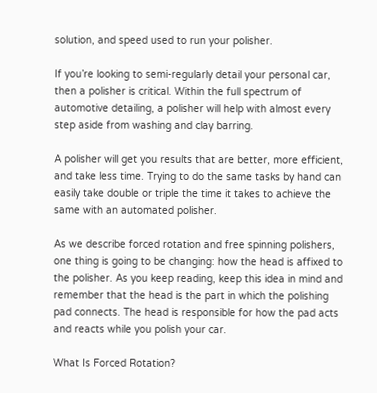solution, and speed used to run your polisher.

If you’re looking to semi-regularly detail your personal car, then a polisher is critical. Within the full spectrum of automotive detailing, a polisher will help with almost every step aside from washing and clay barring.

A polisher will get you results that are better, more efficient, and take less time. Trying to do the same tasks by hand can easily take double or triple the time it takes to achieve the same with an automated polisher.

As we describe forced rotation and free spinning polishers, one thing is going to be changing: how the head is affixed to the polisher. As you keep reading, keep this idea in mind and remember that the head is the part in which the polishing pad connects. The head is responsible for how the pad acts and reacts while you polish your car.

What Is Forced Rotation?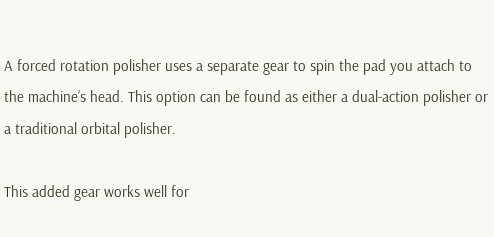A forced rotation polisher uses a separate gear to spin the pad you attach to the machine’s head. This option can be found as either a dual-action polisher or a traditional orbital polisher.

This added gear works well for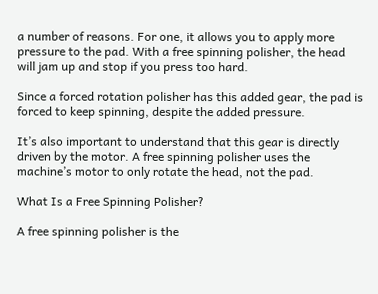a number of reasons. For one, it allows you to apply more pressure to the pad. With a free spinning polisher, the head will jam up and stop if you press too hard.

Since a forced rotation polisher has this added gear, the pad is forced to keep spinning, despite the added pressure.

It’s also important to understand that this gear is directly driven by the motor. A free spinning polisher uses the machine’s motor to only rotate the head, not the pad.

What Is a Free Spinning Polisher?

A free spinning polisher is the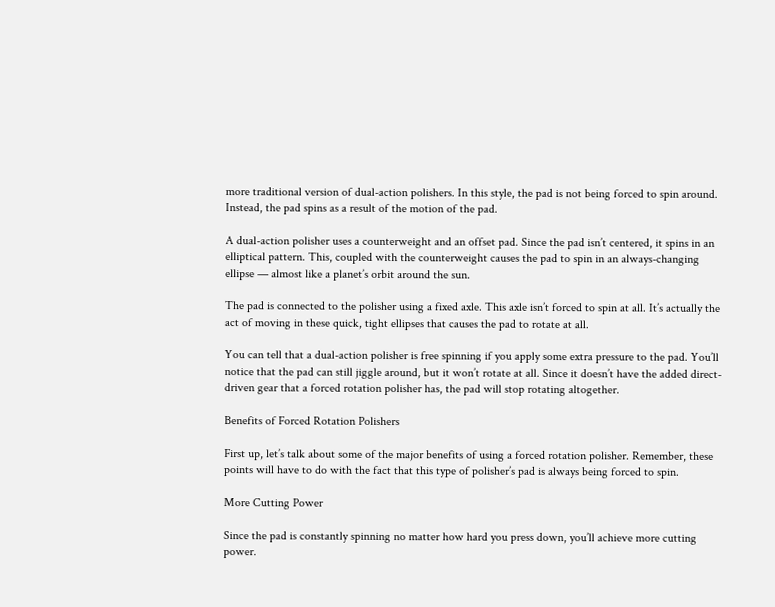more traditional version of dual-action polishers. In this style, the pad is not being forced to spin around. Instead, the pad spins as a result of the motion of the pad.

A dual-action polisher uses a counterweight and an offset pad. Since the pad isn’t centered, it spins in an elliptical pattern. This, coupled with the counterweight causes the pad to spin in an always-changing ellipse — almost like a planet’s orbit around the sun.

The pad is connected to the polisher using a fixed axle. This axle isn’t forced to spin at all. It’s actually the act of moving in these quick, tight ellipses that causes the pad to rotate at all.

You can tell that a dual-action polisher is free spinning if you apply some extra pressure to the pad. You’ll notice that the pad can still jiggle around, but it won’t rotate at all. Since it doesn’t have the added direct-driven gear that a forced rotation polisher has, the pad will stop rotating altogether.

Benefits of Forced Rotation Polishers

First up, let’s talk about some of the major benefits of using a forced rotation polisher. Remember, these points will have to do with the fact that this type of polisher’s pad is always being forced to spin.

More Cutting Power

Since the pad is constantly spinning no matter how hard you press down, you’ll achieve more cutting power.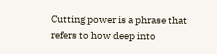Cutting power is a phrase that refers to how deep into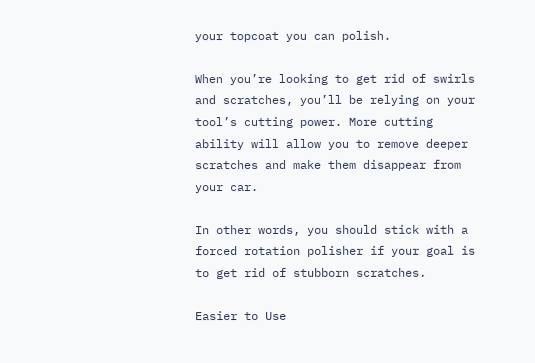your topcoat you can polish.

When you’re looking to get rid of swirls and scratches, you’ll be relying on your tool’s cutting power. More cutting ability will allow you to remove deeper scratches and make them disappear from your car.

In other words, you should stick with a forced rotation polisher if your goal is to get rid of stubborn scratches.

Easier to Use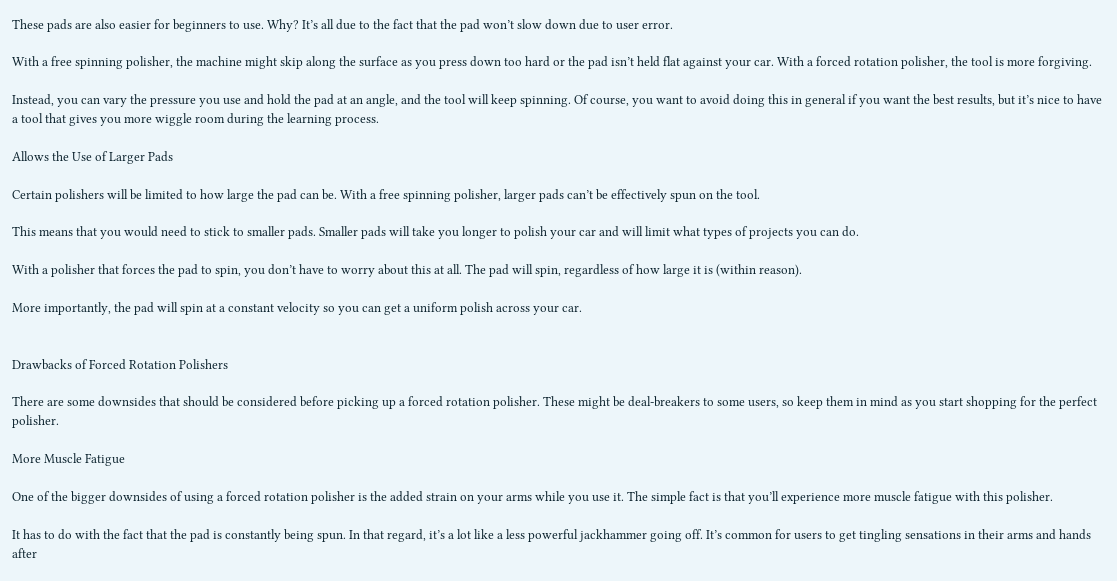These pads are also easier for beginners to use. Why? It’s all due to the fact that the pad won’t slow down due to user error.

With a free spinning polisher, the machine might skip along the surface as you press down too hard or the pad isn’t held flat against your car. With a forced rotation polisher, the tool is more forgiving.

Instead, you can vary the pressure you use and hold the pad at an angle, and the tool will keep spinning. Of course, you want to avoid doing this in general if you want the best results, but it’s nice to have a tool that gives you more wiggle room during the learning process.

Allows the Use of Larger Pads

Certain polishers will be limited to how large the pad can be. With a free spinning polisher, larger pads can’t be effectively spun on the tool.

This means that you would need to stick to smaller pads. Smaller pads will take you longer to polish your car and will limit what types of projects you can do.

With a polisher that forces the pad to spin, you don’t have to worry about this at all. The pad will spin, regardless of how large it is (within reason).

More importantly, the pad will spin at a constant velocity so you can get a uniform polish across your car.


Drawbacks of Forced Rotation Polishers

There are some downsides that should be considered before picking up a forced rotation polisher. These might be deal-breakers to some users, so keep them in mind as you start shopping for the perfect polisher.

More Muscle Fatigue

One of the bigger downsides of using a forced rotation polisher is the added strain on your arms while you use it. The simple fact is that you’ll experience more muscle fatigue with this polisher.

It has to do with the fact that the pad is constantly being spun. In that regard, it’s a lot like a less powerful jackhammer going off. It’s common for users to get tingling sensations in their arms and hands after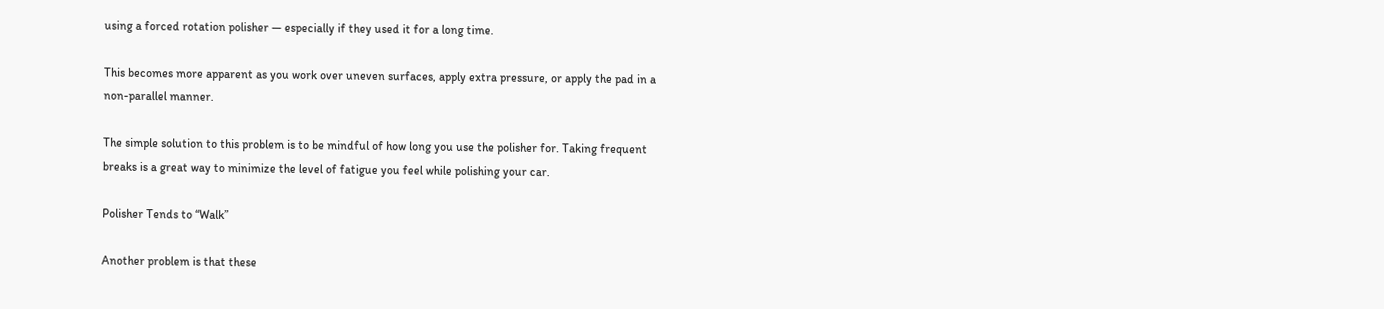using a forced rotation polisher — especially if they used it for a long time.

This becomes more apparent as you work over uneven surfaces, apply extra pressure, or apply the pad in a non-parallel manner.

The simple solution to this problem is to be mindful of how long you use the polisher for. Taking frequent breaks is a great way to minimize the level of fatigue you feel while polishing your car.

Polisher Tends to “Walk”

Another problem is that these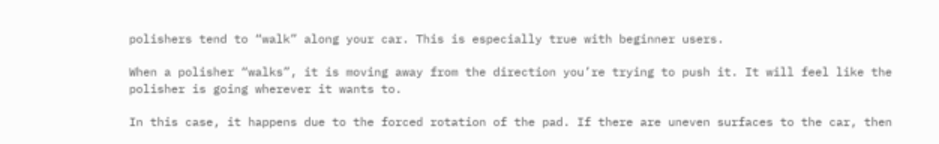polishers tend to “walk” along your car. This is especially true with beginner users.

When a polisher “walks”, it is moving away from the direction you’re trying to push it. It will feel like the polisher is going wherever it wants to.

In this case, it happens due to the forced rotation of the pad. If there are uneven surfaces to the car, then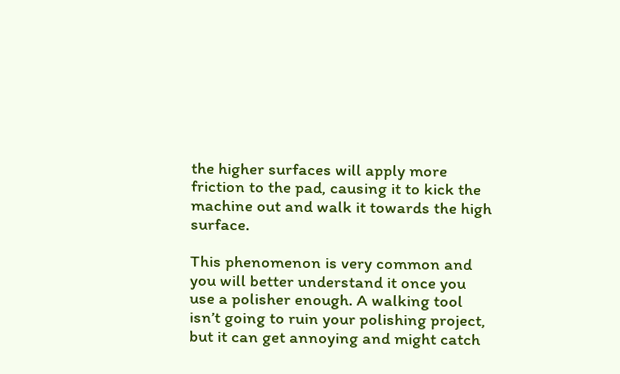the higher surfaces will apply more friction to the pad, causing it to kick the machine out and walk it towards the high surface.

This phenomenon is very common and you will better understand it once you use a polisher enough. A walking tool isn’t going to ruin your polishing project, but it can get annoying and might catch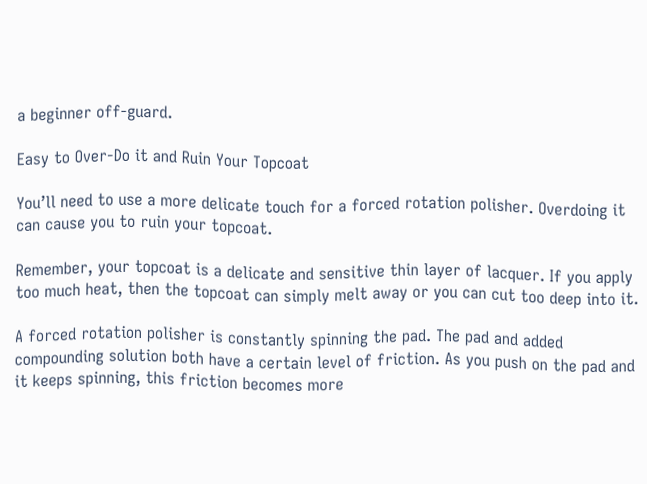a beginner off-guard.

Easy to Over-Do it and Ruin Your Topcoat

You’ll need to use a more delicate touch for a forced rotation polisher. Overdoing it can cause you to ruin your topcoat.

Remember, your topcoat is a delicate and sensitive thin layer of lacquer. If you apply too much heat, then the topcoat can simply melt away or you can cut too deep into it.

A forced rotation polisher is constantly spinning the pad. The pad and added compounding solution both have a certain level of friction. As you push on the pad and it keeps spinning, this friction becomes more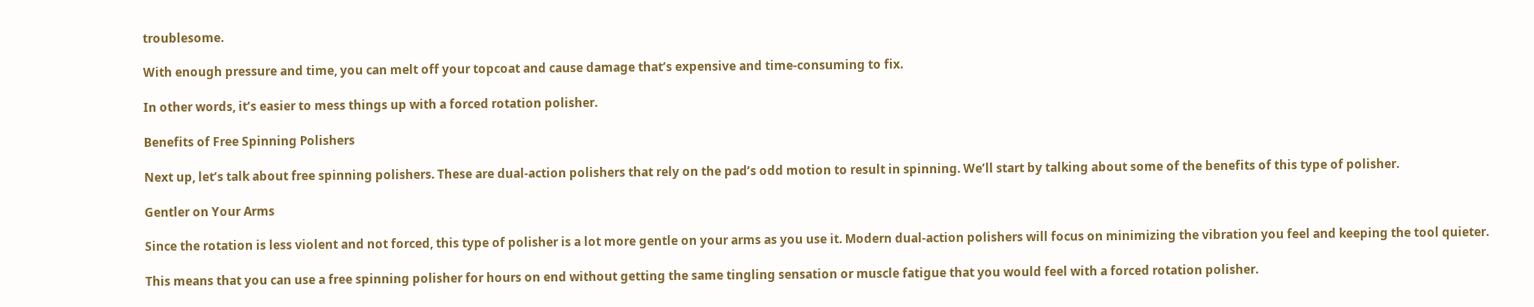troublesome.

With enough pressure and time, you can melt off your topcoat and cause damage that’s expensive and time-consuming to fix.

In other words, it’s easier to mess things up with a forced rotation polisher.

Benefits of Free Spinning Polishers

Next up, let’s talk about free spinning polishers. These are dual-action polishers that rely on the pad’s odd motion to result in spinning. We’ll start by talking about some of the benefits of this type of polisher.

Gentler on Your Arms

Since the rotation is less violent and not forced, this type of polisher is a lot more gentle on your arms as you use it. Modern dual-action polishers will focus on minimizing the vibration you feel and keeping the tool quieter.

This means that you can use a free spinning polisher for hours on end without getting the same tingling sensation or muscle fatigue that you would feel with a forced rotation polisher.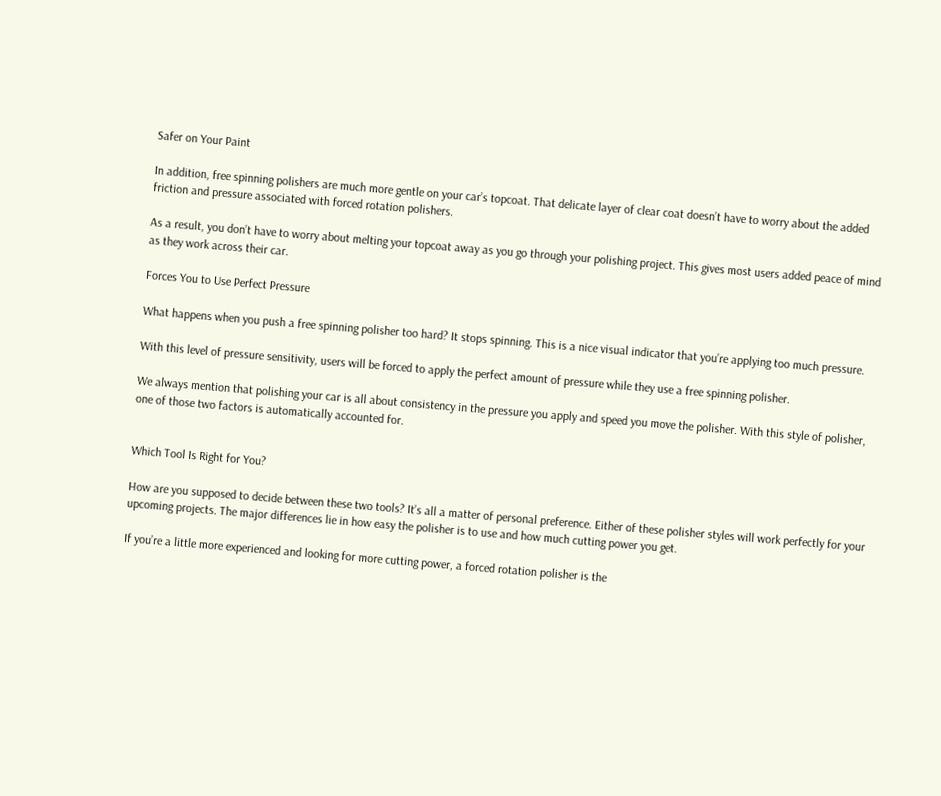Safer on Your Paint

In addition, free spinning polishers are much more gentle on your car’s topcoat. That delicate layer of clear coat doesn’t have to worry about the added friction and pressure associated with forced rotation polishers.

As a result, you don’t have to worry about melting your topcoat away as you go through your polishing project. This gives most users added peace of mind as they work across their car.

Forces You to Use Perfect Pressure

What happens when you push a free spinning polisher too hard? It stops spinning. This is a nice visual indicator that you’re applying too much pressure.

With this level of pressure sensitivity, users will be forced to apply the perfect amount of pressure while they use a free spinning polisher.

We always mention that polishing your car is all about consistency in the pressure you apply and speed you move the polisher. With this style of polisher, one of those two factors is automatically accounted for.


Which Tool Is Right for You?

How are you supposed to decide between these two tools? It’s all a matter of personal preference. Either of these polisher styles will work perfectly for your upcoming projects. The major differences lie in how easy the polisher is to use and how much cutting power you get.

If you’re a little more experienced and looking for more cutting power, a forced rotation polisher is the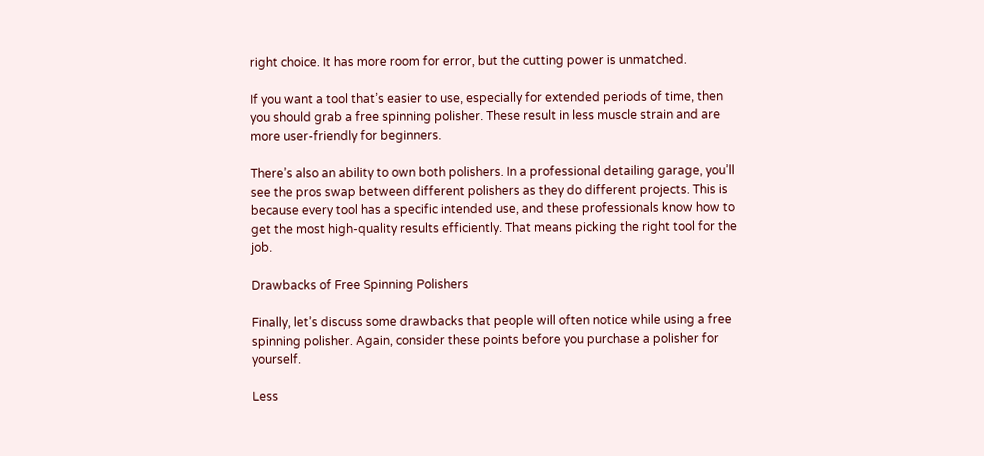right choice. It has more room for error, but the cutting power is unmatched.

If you want a tool that’s easier to use, especially for extended periods of time, then you should grab a free spinning polisher. These result in less muscle strain and are more user-friendly for beginners.

There’s also an ability to own both polishers. In a professional detailing garage, you’ll see the pros swap between different polishers as they do different projects. This is because every tool has a specific intended use, and these professionals know how to get the most high-quality results efficiently. That means picking the right tool for the job.

Drawbacks of Free Spinning Polishers

Finally, let’s discuss some drawbacks that people will often notice while using a free spinning polisher. Again, consider these points before you purchase a polisher for yourself.

Less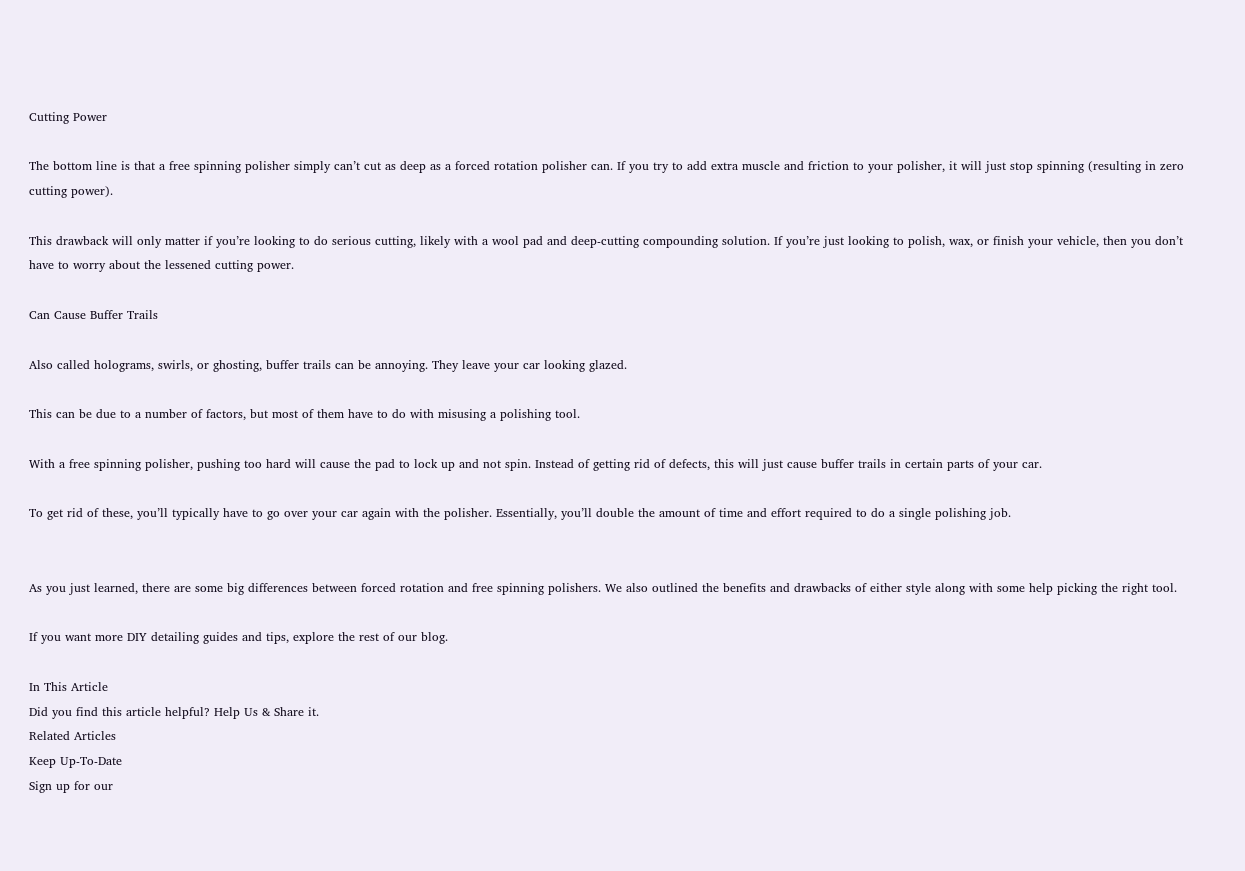Cutting Power

The bottom line is that a free spinning polisher simply can’t cut as deep as a forced rotation polisher can. If you try to add extra muscle and friction to your polisher, it will just stop spinning (resulting in zero cutting power).

This drawback will only matter if you’re looking to do serious cutting, likely with a wool pad and deep-cutting compounding solution. If you’re just looking to polish, wax, or finish your vehicle, then you don’t have to worry about the lessened cutting power.

Can Cause Buffer Trails

Also called holograms, swirls, or ghosting, buffer trails can be annoying. They leave your car looking glazed.

This can be due to a number of factors, but most of them have to do with misusing a polishing tool.

With a free spinning polisher, pushing too hard will cause the pad to lock up and not spin. Instead of getting rid of defects, this will just cause buffer trails in certain parts of your car.

To get rid of these, you’ll typically have to go over your car again with the polisher. Essentially, you’ll double the amount of time and effort required to do a single polishing job.


As you just learned, there are some big differences between forced rotation and free spinning polishers. We also outlined the benefits and drawbacks of either style along with some help picking the right tool.

If you want more DIY detailing guides and tips, explore the rest of our blog.

In This Article
Did you find this article helpful? Help Us & Share it.
Related Articles
Keep Up-To-Date
Sign up for our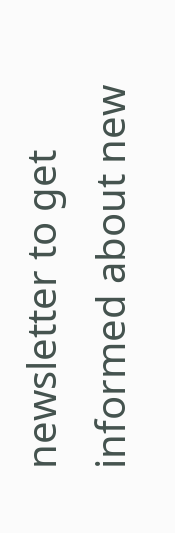newsletter to get informed about new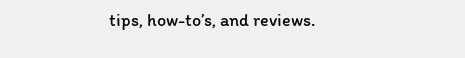tips, how-to’s, and reviews.